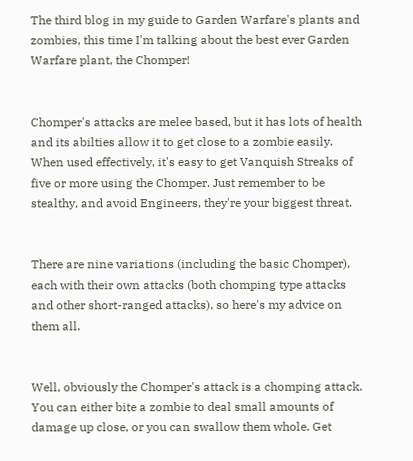The third blog in my guide to Garden Warfare's plants and zombies, this time I'm talking about the best ever Garden Warfare plant, the Chomper!


Chomper's attacks are melee based, but it has lots of health and its abilties allow it to get close to a zombie easily. When used effectively, it's easy to get Vanquish Streaks of five or more using the Chomper. Just remember to be stealthy, and avoid Engineers, they're your biggest threat.


There are nine variations (including the basic Chomper), each with their own attacks (both chomping type attacks and other short-ranged attacks), so here's my advice on them all.


Well, obviously the Chomper's attack is a chomping attack. You can either bite a zombie to deal small amounts of damage up close, or you can swallow them whole. Get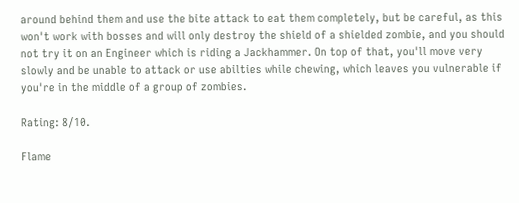around behind them and use the bite attack to eat them completely, but be careful, as this won't work with bosses and will only destroy the shield of a shielded zombie, and you should not try it on an Engineer which is riding a Jackhammer. On top of that, you'll move very slowly and be unable to attack or use abilties while chewing, which leaves you vulnerable if you're in the middle of a group of zombies.

Rating: 8/10.

Flame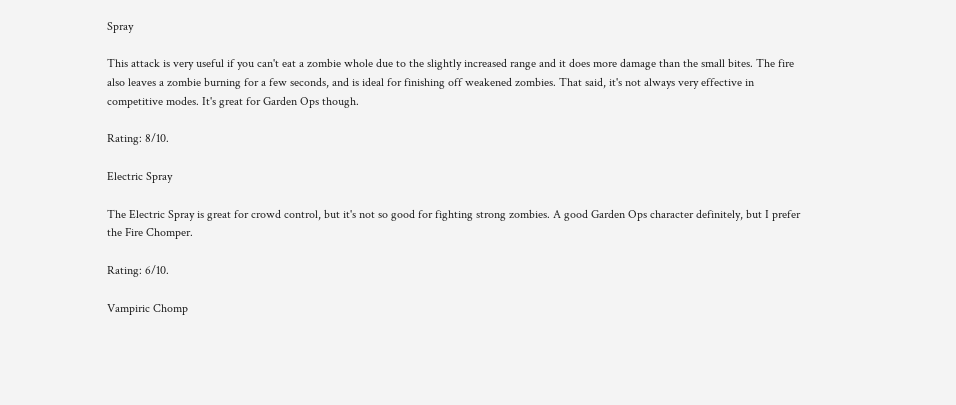Spray

This attack is very useful if you can't eat a zombie whole due to the slightly increased range and it does more damage than the small bites. The fire also leaves a zombie burning for a few seconds, and is ideal for finishing off weakened zombies. That said, it's not always very effective in competitive modes. It's great for Garden Ops though.

Rating: 8/10.

Electric Spray

The Electric Spray is great for crowd control, but it's not so good for fighting strong zombies. A good Garden Ops character definitely, but I prefer the Fire Chomper.

Rating: 6/10.

Vampiric Chomp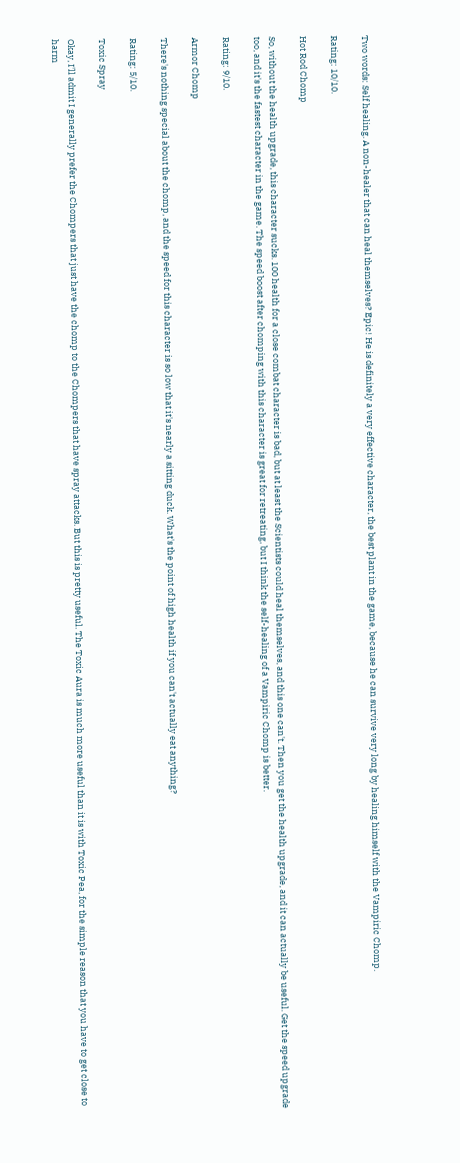Two words: Self healing. A non-healer that can heal themselves? Epic! He is definitely a very effective character, the best plant in the game, because he can survive very long by healing himself with the Vampiric Chomp.

Rating: 10/10.

Hot Rod Chomp

So, without the health upgrade, this character sucks. 100 health for a close combat character is bad, but at least the Scientists could heal themselves, and this one can't. Then you get the health upgrade, and it can actually be useful. Get the speed upgrade too, and it's the fastest character in the game. The speed boost after chomping with this character is great for retreating, but I think the self-healing of a Vampiric Chomp is better.

Rating: 9/10.

Armor Chomp

There's nothing special about the chomp, and the speed for this character is so low that it's nearly a sitting duck. What's the point of high health if you can't actually eat anything?

Rating: 5/10.

Toxic Spray

Okay, I'll admit I generally prefer the Chompers that just have the chomp to the Chompers that have spray attacks. But this is pretty useful. The Toxic Aura is much more useful than it is with Toxic Pea, for the simple reason that you have to get close to harm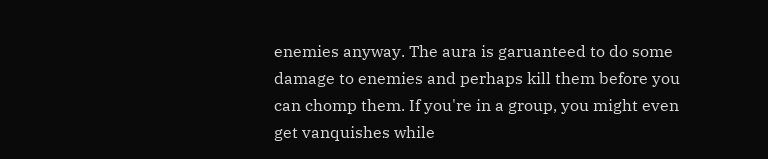enemies anyway. The aura is garuanteed to do some damage to enemies and perhaps kill them before you can chomp them. If you're in a group, you might even get vanquishes while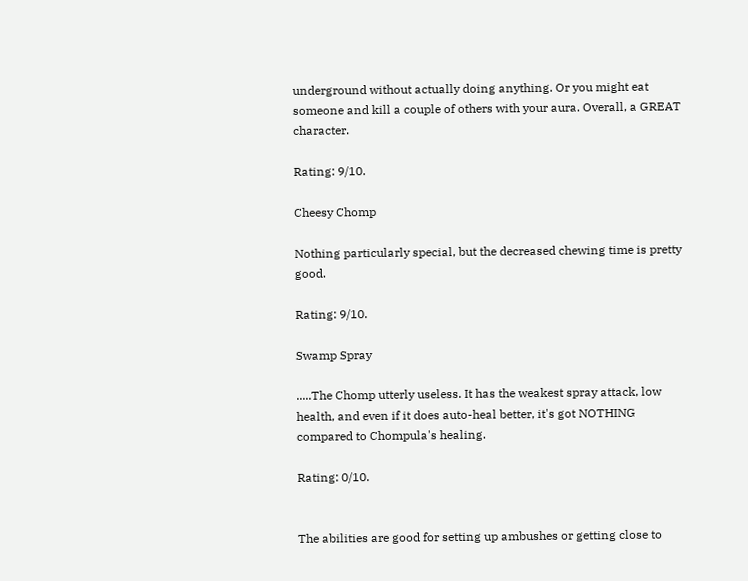underground without actually doing anything. Or you might eat someone and kill a couple of others with your aura. Overall, a GREAT character.

Rating: 9/10.

Cheesy Chomp

Nothing particularly special, but the decreased chewing time is pretty good.

Rating: 9/10.

Swamp Spray

.....The Chomp utterly useless. It has the weakest spray attack, low health, and even if it does auto-heal better, it's got NOTHING compared to Chompula's healing.

Rating: 0/10.


The abilities are good for setting up ambushes or getting close to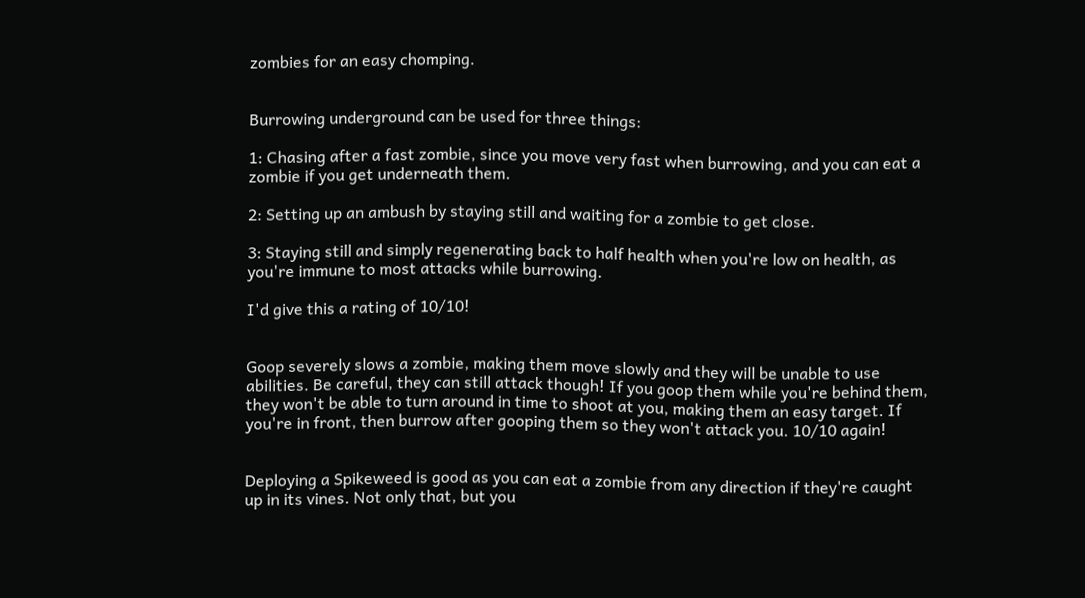zombies for an easy chomping.


Burrowing underground can be used for three things:

1: Chasing after a fast zombie, since you move very fast when burrowing, and you can eat a zombie if you get underneath them.

2: Setting up an ambush by staying still and waiting for a zombie to get close.

3: Staying still and simply regenerating back to half health when you're low on health, as you're immune to most attacks while burrowing.

I'd give this a rating of 10/10!


Goop severely slows a zombie, making them move slowly and they will be unable to use abilities. Be careful, they can still attack though! If you goop them while you're behind them, they won't be able to turn around in time to shoot at you, making them an easy target. If you're in front, then burrow after gooping them so they won't attack you. 10/10 again!


Deploying a Spikeweed is good as you can eat a zombie from any direction if they're caught up in its vines. Not only that, but you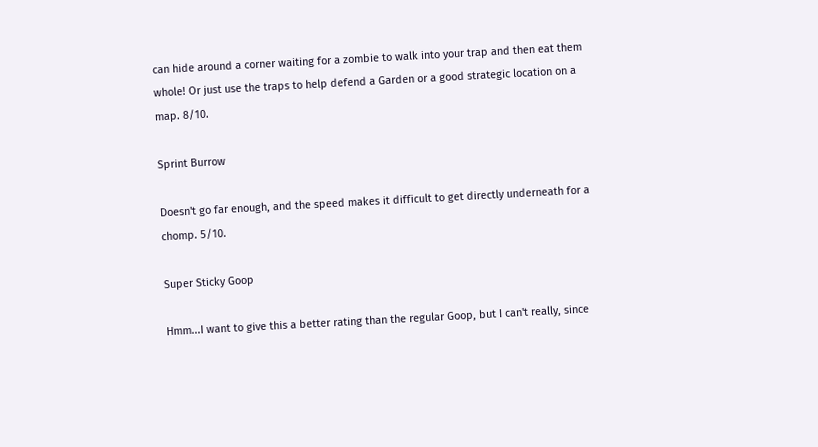can hide around a corner waiting for a zombie to walk into your trap and then eat them whole! Or just use the traps to help defend a Garden or a good strategic location on a map. 8/10.

Sprint Burrow

Doesn't go far enough, and the speed makes it difficult to get directly underneath for a chomp. 5/10.

Super Sticky Goop

Hmm...I want to give this a better rating than the regular Goop, but I can't really, since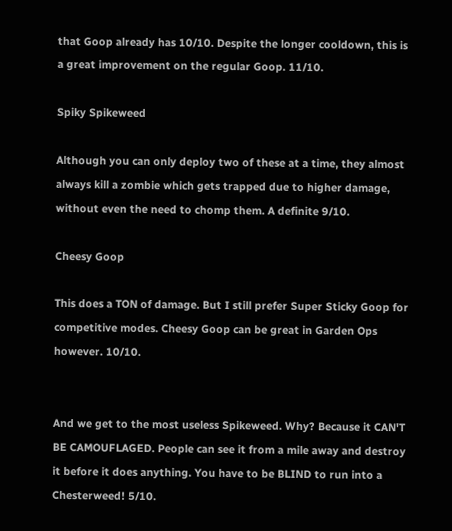that Goop already has 10/10. Despite the longer cooldown, this is a great improvement on the regular Goop. 11/10.

Spiky Spikeweed

Although you can only deploy two of these at a time, they almost always kill a zombie which gets trapped due to higher damage, without even the need to chomp them. A definite 9/10.

Cheesy Goop

This does a TON of damage. But I still prefer Super Sticky Goop for competitive modes. Cheesy Goop can be great in Garden Ops however. 10/10.


And we get to the most useless Spikeweed. Why? Because it CAN'T BE CAMOUFLAGED. People can see it from a mile away and destroy it before it does anything. You have to be BLIND to run into a Chesterweed! 5/10.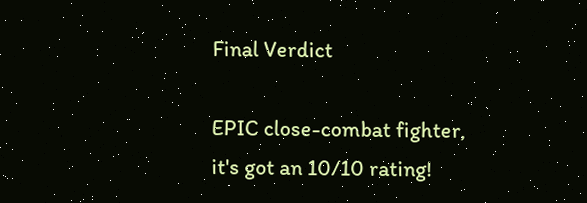Final Verdict

EPIC close-combat fighter, it's got an 10/10 rating!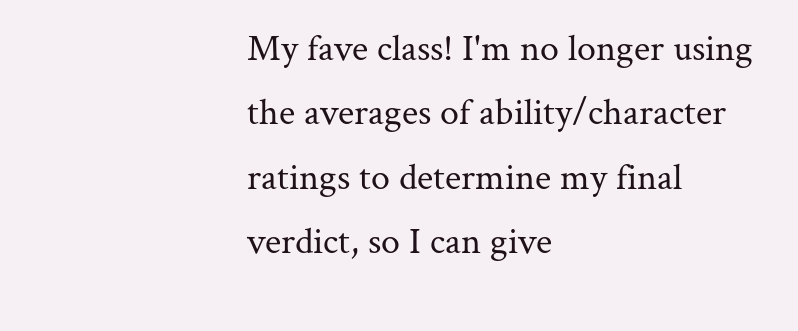My fave class! I'm no longer using the averages of ability/character ratings to determine my final verdict, so I can give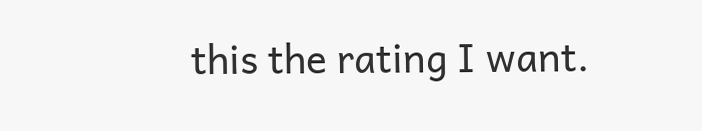this the rating I want.